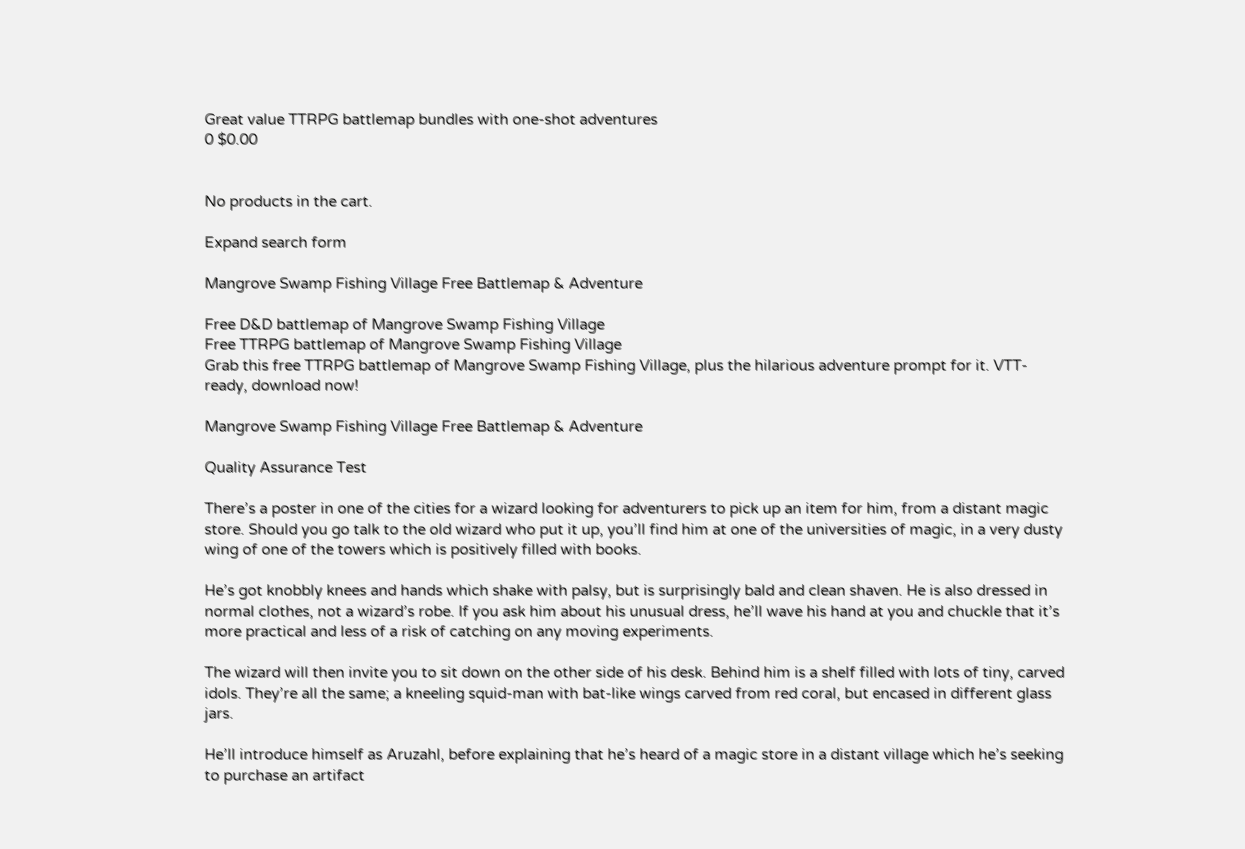Great value TTRPG battlemap bundles with one-shot adventures
0 $0.00


No products in the cart.

Expand search form

Mangrove Swamp Fishing Village Free Battlemap & Adventure

Free D&D battlemap of Mangrove Swamp Fishing Village
Free TTRPG battlemap of Mangrove Swamp Fishing Village
Grab this free TTRPG battlemap of Mangrove Swamp Fishing Village, plus the hilarious adventure prompt for it. VTT-ready, download now!

Mangrove Swamp Fishing Village Free Battlemap & Adventure

Quality Assurance Test

There’s a poster in one of the cities for a wizard looking for adventurers to pick up an item for him, from a distant magic store. Should you go talk to the old wizard who put it up, you’ll find him at one of the universities of magic, in a very dusty wing of one of the towers which is positively filled with books.

He’s got knobbly knees and hands which shake with palsy, but is surprisingly bald and clean shaven. He is also dressed in normal clothes, not a wizard’s robe. If you ask him about his unusual dress, he’ll wave his hand at you and chuckle that it’s more practical and less of a risk of catching on any moving experiments.

The wizard will then invite you to sit down on the other side of his desk. Behind him is a shelf filled with lots of tiny, carved idols. They’re all the same; a kneeling squid-man with bat-like wings carved from red coral, but encased in different glass jars.

He’ll introduce himself as Aruzahl, before explaining that he’s heard of a magic store in a distant village which he’s seeking to purchase an artifact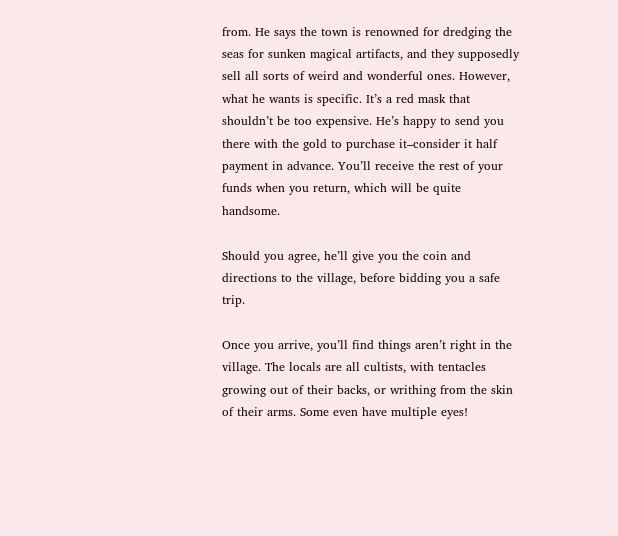from. He says the town is renowned for dredging the seas for sunken magical artifacts, and they supposedly sell all sorts of weird and wonderful ones. However, what he wants is specific. It’s a red mask that shouldn’t be too expensive. He’s happy to send you there with the gold to purchase it–consider it half payment in advance. You’ll receive the rest of your funds when you return, which will be quite handsome.

Should you agree, he’ll give you the coin and directions to the village, before bidding you a safe trip.

Once you arrive, you’ll find things aren’t right in the village. The locals are all cultists, with tentacles growing out of their backs, or writhing from the skin of their arms. Some even have multiple eyes!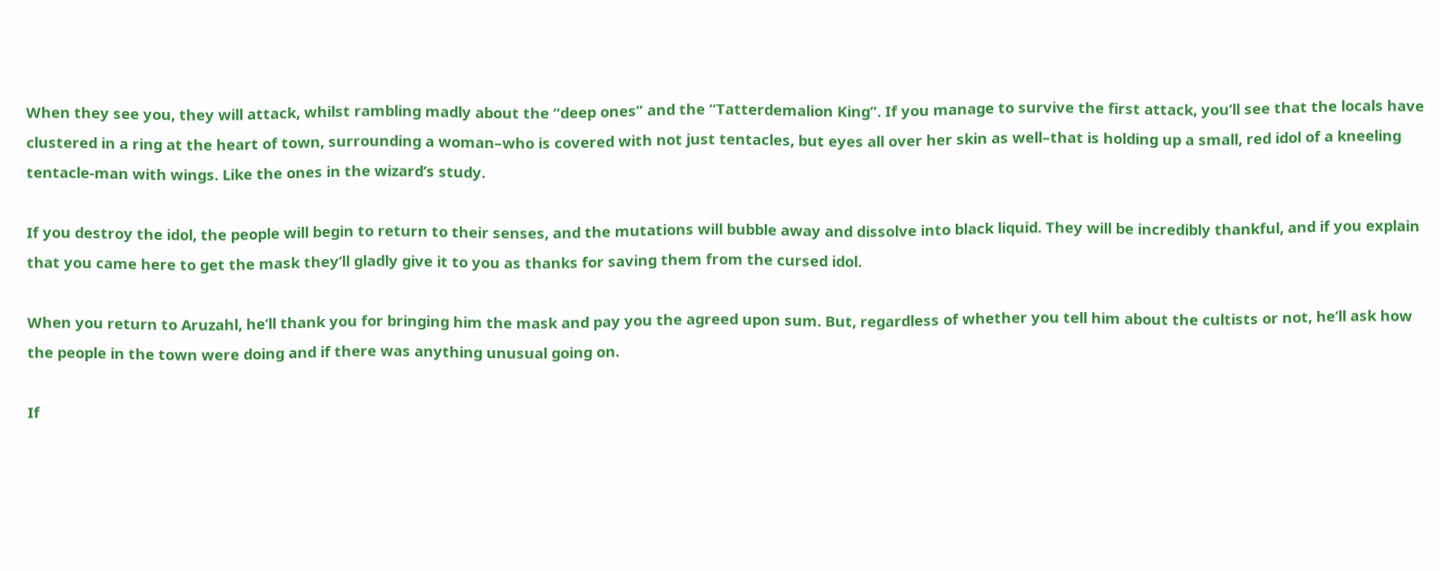When they see you, they will attack, whilst rambling madly about the “deep ones” and the “Tatterdemalion King”. If you manage to survive the first attack, you’ll see that the locals have clustered in a ring at the heart of town, surrounding a woman–who is covered with not just tentacles, but eyes all over her skin as well–that is holding up a small, red idol of a kneeling tentacle-man with wings. Like the ones in the wizard’s study.

If you destroy the idol, the people will begin to return to their senses, and the mutations will bubble away and dissolve into black liquid. They will be incredibly thankful, and if you explain that you came here to get the mask they’ll gladly give it to you as thanks for saving them from the cursed idol.

When you return to Aruzahl, he’ll thank you for bringing him the mask and pay you the agreed upon sum. But, regardless of whether you tell him about the cultists or not, he’ll ask how the people in the town were doing and if there was anything unusual going on.

If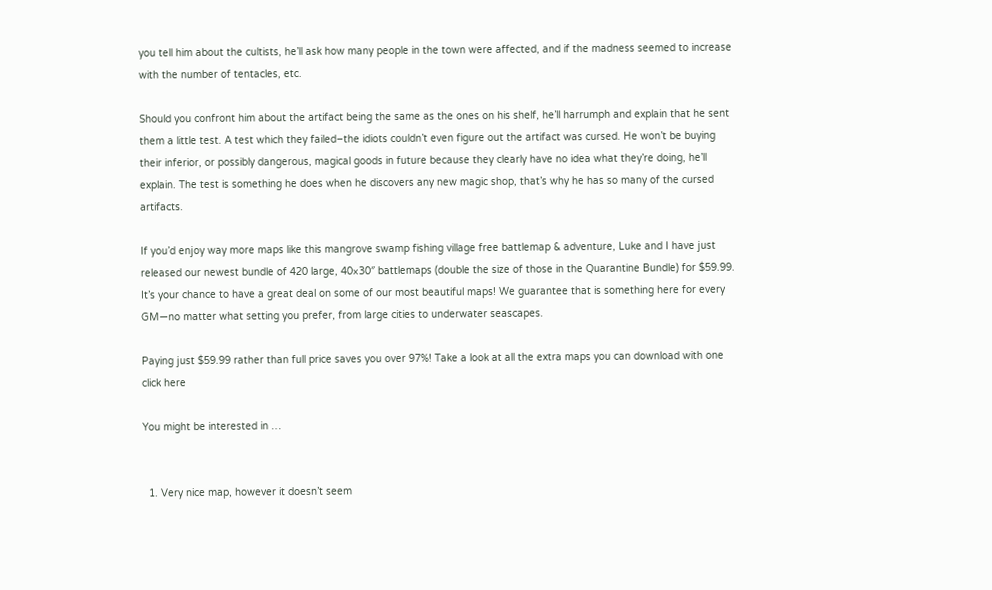you tell him about the cultists, he’ll ask how many people in the town were affected, and if the madness seemed to increase with the number of tentacles, etc.

Should you confront him about the artifact being the same as the ones on his shelf, he’ll harrumph and explain that he sent them a little test. A test which they failed–the idiots couldn’t even figure out the artifact was cursed. He won’t be buying their inferior, or possibly dangerous, magical goods in future because they clearly have no idea what they’re doing, he’ll explain. The test is something he does when he discovers any new magic shop, that’s why he has so many of the cursed artifacts.

If you’d enjoy way more maps like this mangrove swamp fishing village free battlemap & adventure, Luke and I have just released our newest bundle of 420 large, 40×30″ battlemaps (double the size of those in the Quarantine Bundle) for $59.99. It’s your chance to have a great deal on some of our most beautiful maps! We guarantee that is something here for every GM—no matter what setting you prefer, from large cities to underwater seascapes.

Paying just $59.99 rather than full price saves you over 97%! Take a look at all the extra maps you can download with one click here

You might be interested in …


  1. Very nice map, however it doesn’t seem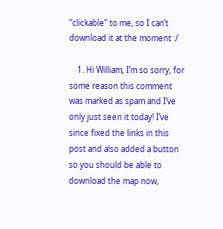“clickable” to me, so I can’t download it at the moment :/

    1. Hi William, I’m so sorry, for some reason this comment was marked as spam and I’ve only just seen it today! I’ve since fixed the links in this post and also added a button so you should be able to download the map now,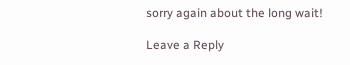sorry again about the long wait!

Leave a Reply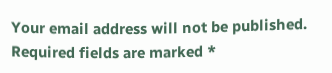Your email address will not be published. Required fields are marked *